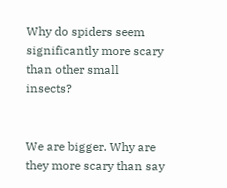Why do spiders seem significantly more scary than other small insects?


We are bigger. Why are they more scary than say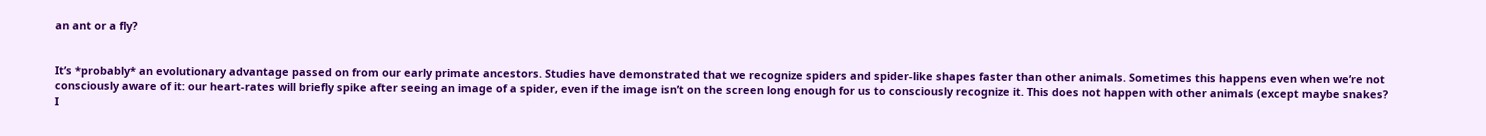an ant or a fly?


It’s *probably* an evolutionary advantage passed on from our early primate ancestors. Studies have demonstrated that we recognize spiders and spider-like shapes faster than other animals. Sometimes this happens even when we’re not consciously aware of it: our heart-rates will briefly spike after seeing an image of a spider, even if the image isn’t on the screen long enough for us to consciously recognize it. This does not happen with other animals (except maybe snakes? I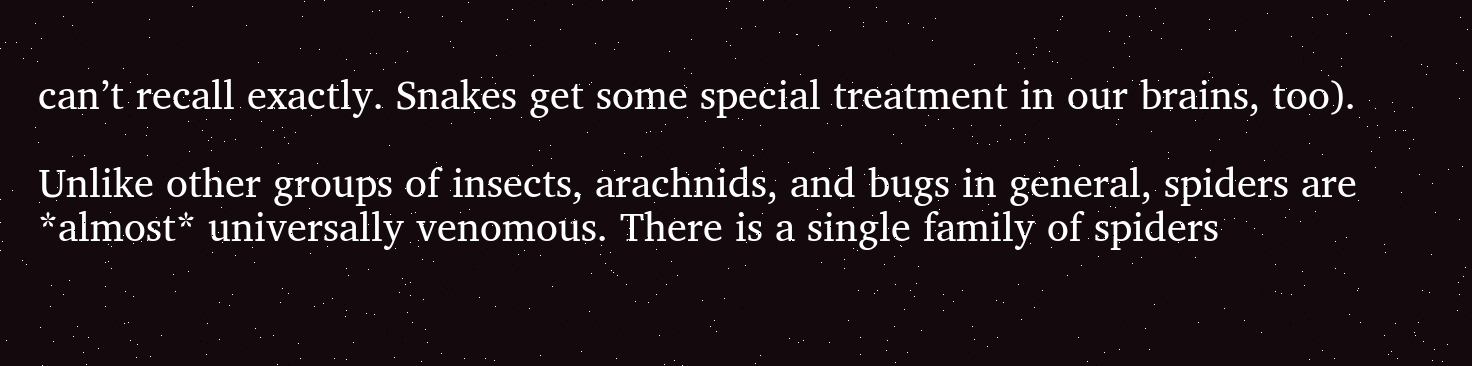can’t recall exactly. Snakes get some special treatment in our brains, too).

Unlike other groups of insects, arachnids, and bugs in general, spiders are *almost* universally venomous. There is a single family of spiders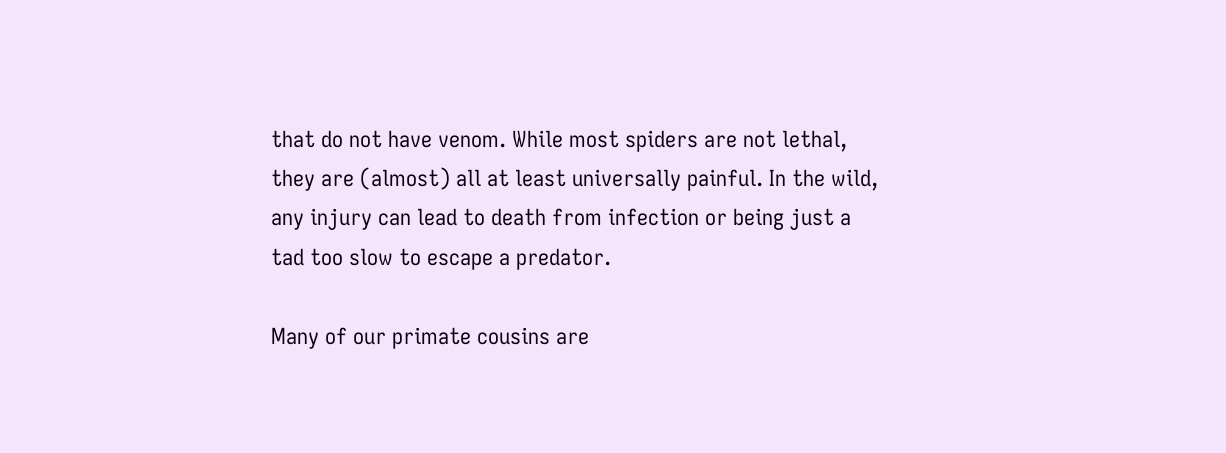that do not have venom. While most spiders are not lethal, they are (almost) all at least universally painful. In the wild, any injury can lead to death from infection or being just a tad too slow to escape a predator.

Many of our primate cousins are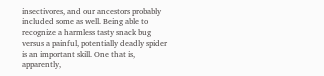insectivores, and our ancestors probably included some as well. Being able to recognize a harmless tasty snack bug versus a painful, potentially deadly spider is an important skill. One that is, apparently,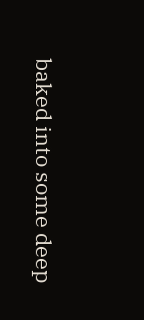baked into some deep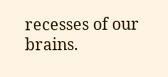recesses of our brains.